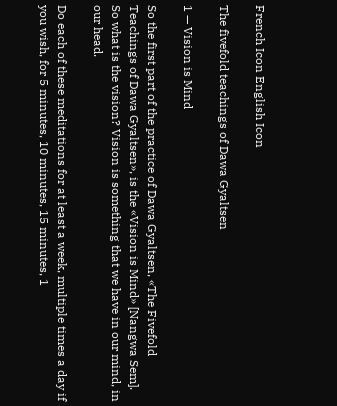French Icon English Icon

The fivefold teachings of Dawa Gyaltsen

1 — Vision is Mind

So the first part of the practice of Dawa Gyaltsen, «The Fivefold Teachings of Dawa Gyaltsen», is the «Vision is Mind» [Nangwa Sem]. So what is the vision? Vision is something that we have in our mind, in our head.

Do each of these meditations for at least a week, multiple times a day if you wish, for 5 minutes, 10 minutes, 15 minutes, 1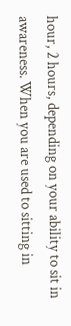hour, 2 hours, depending on your ability to sit in awareness. When you are used to sitting in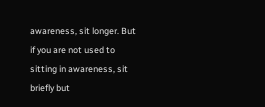awareness, sit longer. But if you are not used to sitting in awareness, sit briefly but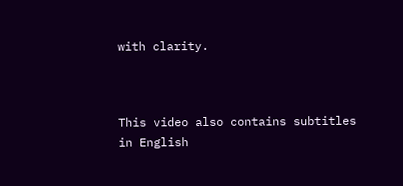with clarity.



This video also contains subtitles in English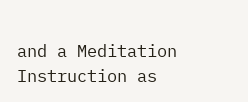and a Meditation Instruction as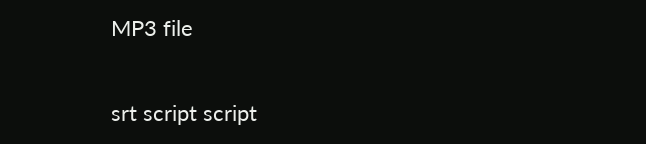MP3 file


srt script script